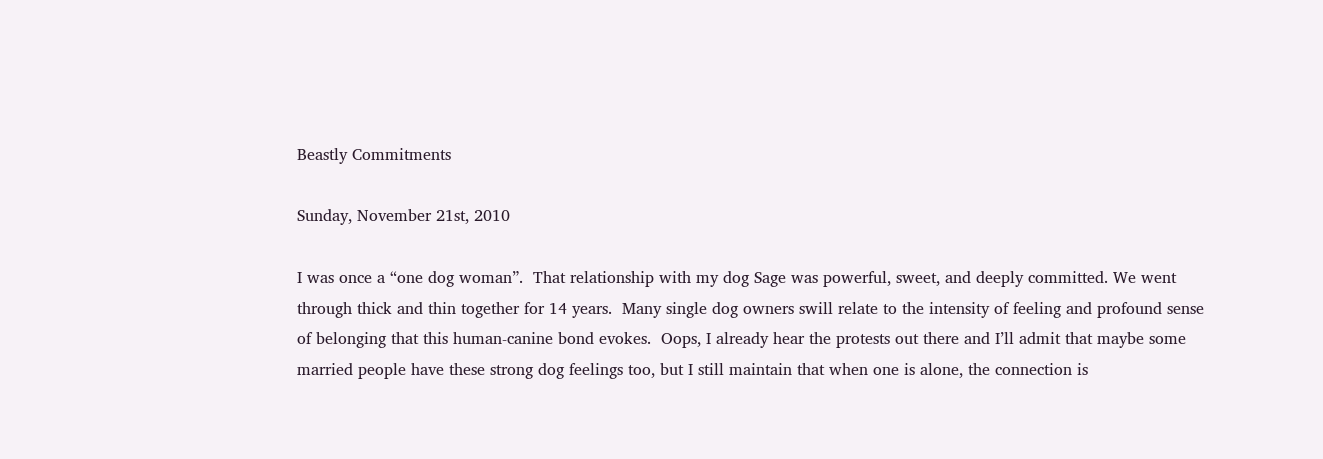Beastly Commitments

Sunday, November 21st, 2010

I was once a “one dog woman”.  That relationship with my dog Sage was powerful, sweet, and deeply committed. We went through thick and thin together for 14 years.  Many single dog owners swill relate to the intensity of feeling and profound sense of belonging that this human-canine bond evokes.  Oops, I already hear the protests out there and I’ll admit that maybe some married people have these strong dog feelings too, but I still maintain that when one is alone, the connection is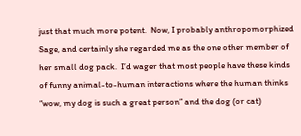just that much more potent.  Now, I probably anthropomorphized Sage, and certainly she regarded me as the one other member of her small dog pack.  I’d wager that most people have these kinds of funny animal-to-human interactions where the human thinks “wow, my dog is such a great person” and the dog (or cat)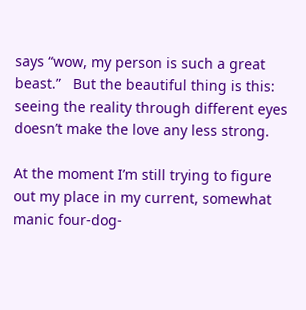says “wow, my person is such a great beast.”   But the beautiful thing is this: seeing the reality through different eyes doesn’t make the love any less strong.

At the moment I’m still trying to figure out my place in my current, somewhat manic four-dog-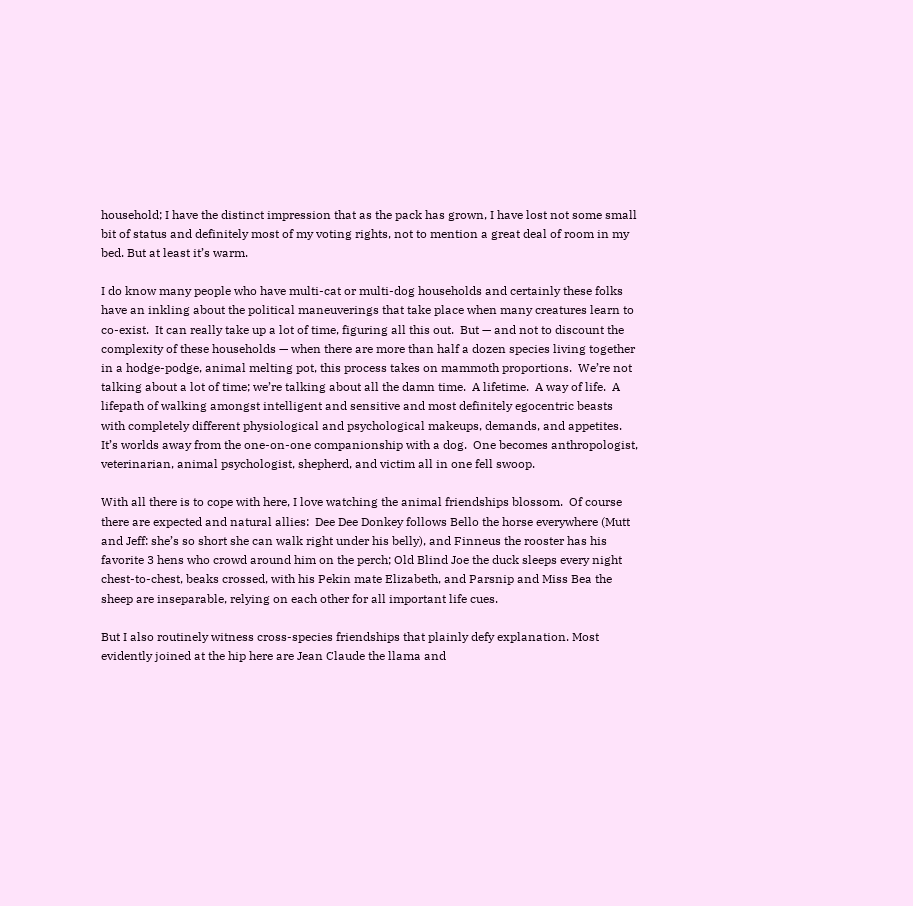household; I have the distinct impression that as the pack has grown, I have lost not some small bit of status and definitely most of my voting rights, not to mention a great deal of room in my bed. But at least it’s warm.

I do know many people who have multi-cat or multi-dog households and certainly these folks have an inkling about the political maneuverings that take place when many creatures learn to co-exist.  It can really take up a lot of time, figuring all this out.  But — and not to discount the complexity of these households — when there are more than half a dozen species living together in a hodge-podge, animal melting pot, this process takes on mammoth proportions.  We’re not talking about a lot of time; we’re talking about all the damn time.  A lifetime.  A way of life.  A lifepath of walking amongst intelligent and sensitive and most definitely egocentric beasts with completely different physiological and psychological makeups, demands, and appetites. It’s worlds away from the one-on-one companionship with a dog.  One becomes anthropologist, veterinarian, animal psychologist, shepherd, and victim all in one fell swoop.

With all there is to cope with here, I love watching the animal friendships blossom.  Of course there are expected and natural allies:  Dee Dee Donkey follows Bello the horse everywhere (Mutt and Jeff: she’s so short she can walk right under his belly), and Finneus the rooster has his favorite 3 hens who crowd around him on the perch; Old Blind Joe the duck sleeps every night chest-to-chest, beaks crossed, with his Pekin mate Elizabeth, and Parsnip and Miss Bea the sheep are inseparable, relying on each other for all important life cues.

But I also routinely witness cross-species friendships that plainly defy explanation. Most evidently joined at the hip here are Jean Claude the llama and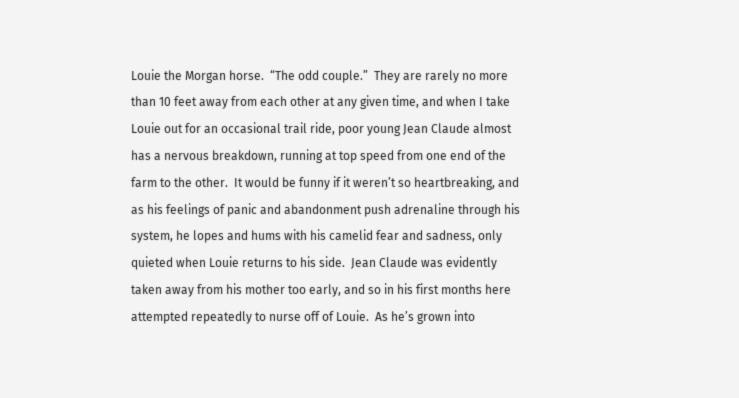Louie the Morgan horse.  “The odd couple.”  They are rarely no more than 10 feet away from each other at any given time, and when I take Louie out for an occasional trail ride, poor young Jean Claude almost has a nervous breakdown, running at top speed from one end of the farm to the other.  It would be funny if it weren’t so heartbreaking, and as his feelings of panic and abandonment push adrenaline through his system, he lopes and hums with his camelid fear and sadness, only quieted when Louie returns to his side.  Jean Claude was evidently taken away from his mother too early, and so in his first months here attempted repeatedly to nurse off of Louie.  As he’s grown into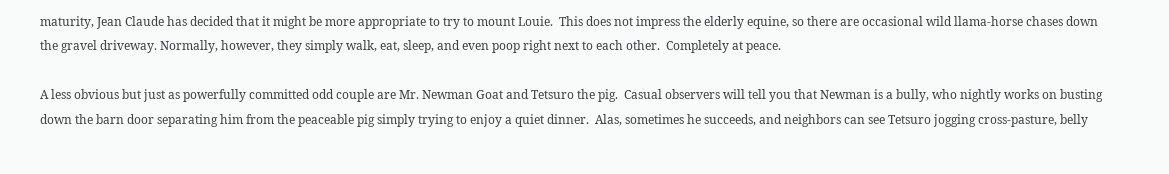maturity, Jean Claude has decided that it might be more appropriate to try to mount Louie.  This does not impress the elderly equine, so there are occasional wild llama-horse chases down the gravel driveway. Normally, however, they simply walk, eat, sleep, and even poop right next to each other.  Completely at peace.

A less obvious but just as powerfully committed odd couple are Mr. Newman Goat and Tetsuro the pig.  Casual observers will tell you that Newman is a bully, who nightly works on busting down the barn door separating him from the peaceable pig simply trying to enjoy a quiet dinner.  Alas, sometimes he succeeds, and neighbors can see Tetsuro jogging cross-pasture, belly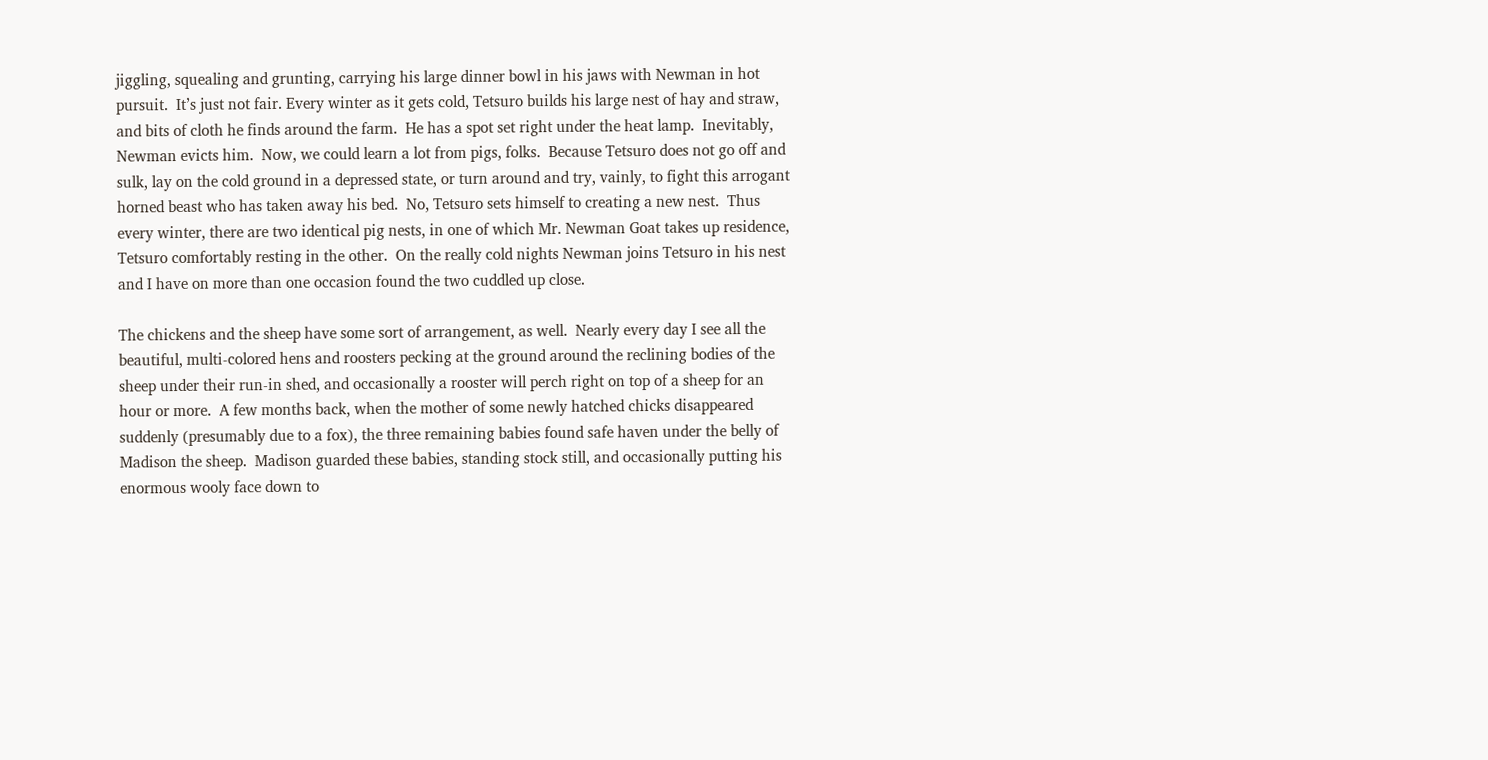jiggling, squealing and grunting, carrying his large dinner bowl in his jaws with Newman in hot pursuit.  It’s just not fair. Every winter as it gets cold, Tetsuro builds his large nest of hay and straw, and bits of cloth he finds around the farm.  He has a spot set right under the heat lamp.  Inevitably, Newman evicts him.  Now, we could learn a lot from pigs, folks.  Because Tetsuro does not go off and sulk, lay on the cold ground in a depressed state, or turn around and try, vainly, to fight this arrogant horned beast who has taken away his bed.  No, Tetsuro sets himself to creating a new nest.  Thus every winter, there are two identical pig nests, in one of which Mr. Newman Goat takes up residence, Tetsuro comfortably resting in the other.  On the really cold nights Newman joins Tetsuro in his nest and I have on more than one occasion found the two cuddled up close.

The chickens and the sheep have some sort of arrangement, as well.  Nearly every day I see all the beautiful, multi-colored hens and roosters pecking at the ground around the reclining bodies of the sheep under their run-in shed, and occasionally a rooster will perch right on top of a sheep for an hour or more.  A few months back, when the mother of some newly hatched chicks disappeared suddenly (presumably due to a fox), the three remaining babies found safe haven under the belly of Madison the sheep.  Madison guarded these babies, standing stock still, and occasionally putting his enormous wooly face down to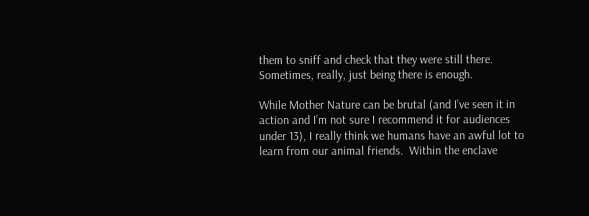them to sniff and check that they were still there. Sometimes, really, just being there is enough.

While Mother Nature can be brutal (and I’ve seen it in action and I’m not sure I recommend it for audiences under 13), I really think we humans have an awful lot to learn from our animal friends.  Within the enclave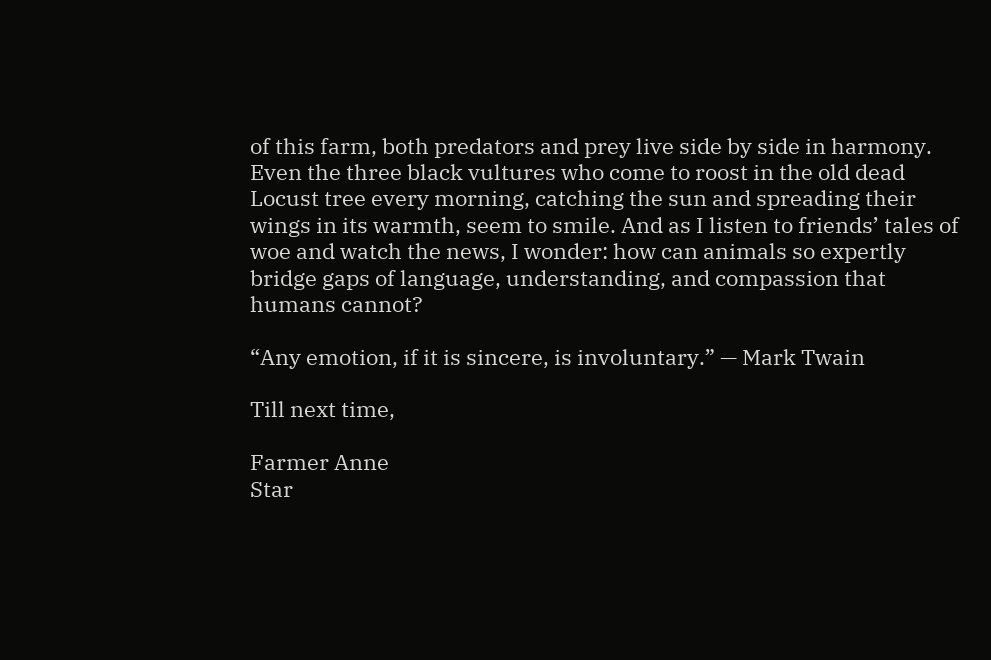of this farm, both predators and prey live side by side in harmony.  Even the three black vultures who come to roost in the old dead Locust tree every morning, catching the sun and spreading their wings in its warmth, seem to smile. And as I listen to friends’ tales of woe and watch the news, I wonder: how can animals so expertly bridge gaps of language, understanding, and compassion that humans cannot?

“Any emotion, if it is sincere, is involuntary.” — Mark Twain

Till next time,

Farmer Anne
Star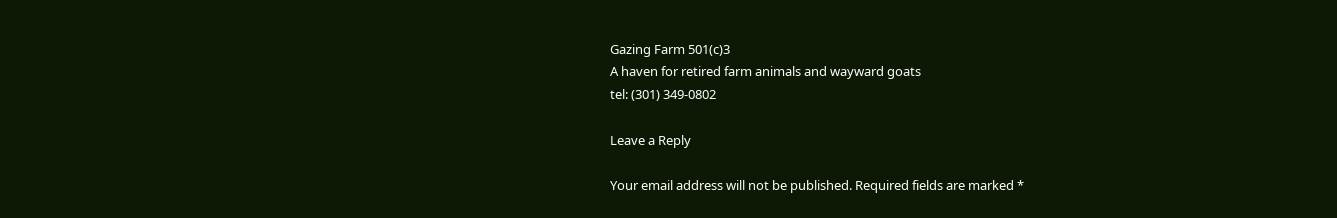Gazing Farm 501(c)3
A haven for retired farm animals and wayward goats
tel: (301) 349-0802

Leave a Reply

Your email address will not be published. Required fields are marked *